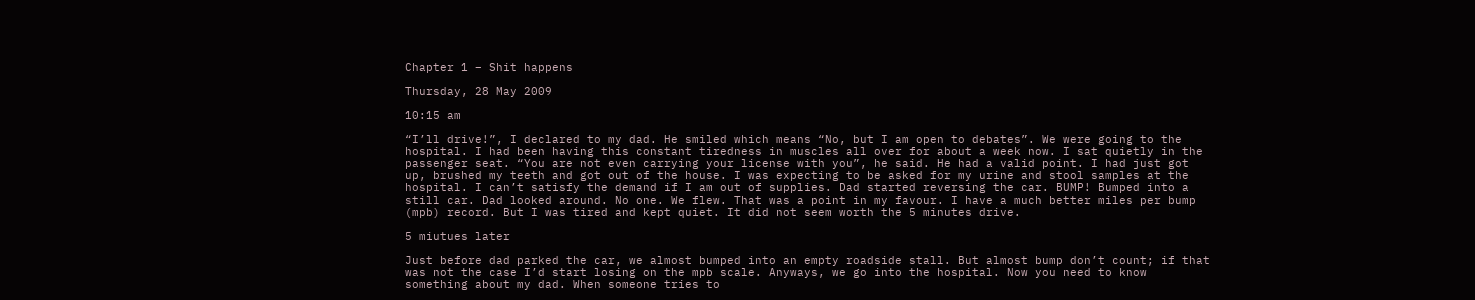Chapter 1 – Shit happens

Thursday, 28 May 2009

10:15 am

“I’ll drive!”, I declared to my dad. He smiled which means “No, but I am open to debates”. We were going to the hospital. I had been having this constant tiredness in muscles all over for about a week now. I sat quietly in the passenger seat. “You are not even carrying your license with you”, he said. He had a valid point. I had just got up, brushed my teeth and got out of the house. I was expecting to be asked for my urine and stool samples at the hospital. I can’t satisfy the demand if I am out of supplies. Dad started reversing the car. BUMP! Bumped into a still car. Dad looked around. No one. We flew. That was a point in my favour. I have a much better miles per bump (mpb) record. But I was tired and kept quiet. It did not seem worth the 5 minutes drive.

5 miutues later

Just before dad parked the car, we almost bumped into an empty roadside stall. But almost bump don’t count; if that was not the case I’d start losing on the mpb scale. Anyways, we go into the hospital. Now you need to know something about my dad. When someone tries to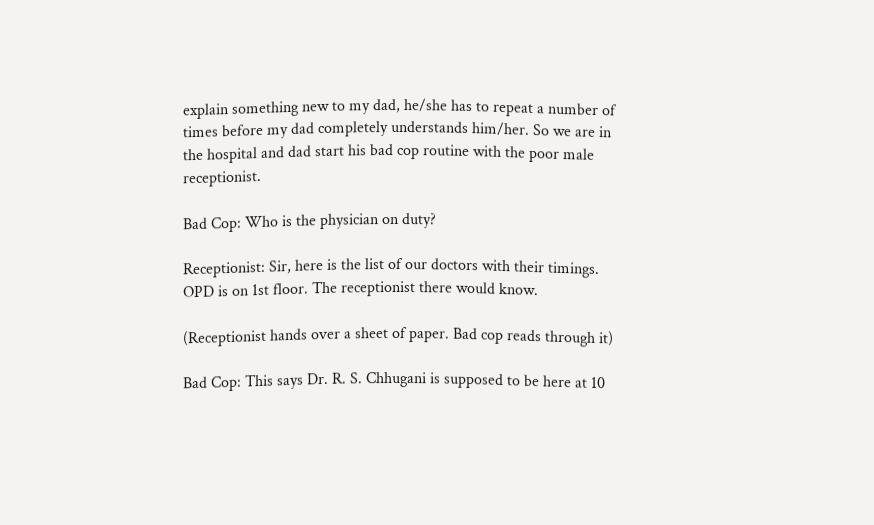explain something new to my dad, he/she has to repeat a number of times before my dad completely understands him/her. So we are in the hospital and dad start his bad cop routine with the poor male receptionist.

Bad Cop: Who is the physician on duty?

Receptionist: Sir, here is the list of our doctors with their timings. OPD is on 1st floor. The receptionist there would know.

(Receptionist hands over a sheet of paper. Bad cop reads through it)

Bad Cop: This says Dr. R. S. Chhugani is supposed to be here at 10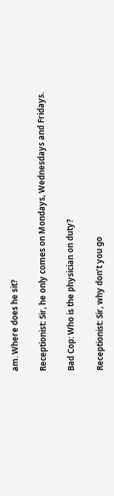am. Where does he sit?

Receptionist: Sir, he only comes on Mondays, Wednesdays and Fridays.

Bad Cop: Who is the physician on duty?

Receptionist: Sir, why don’t you go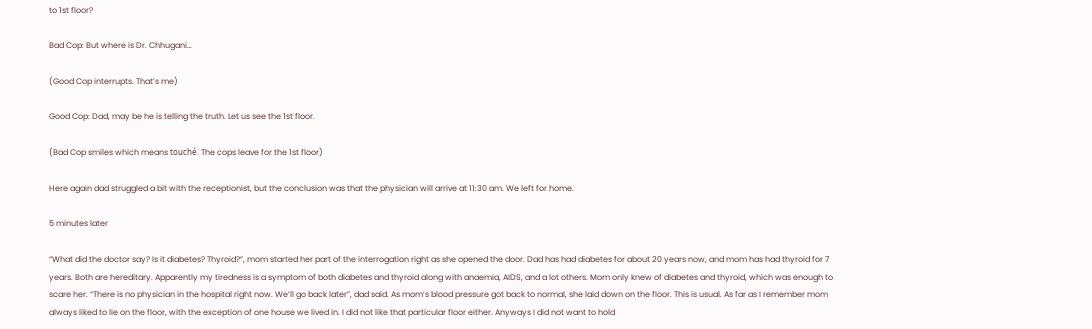to 1st floor?

Bad Cop: But where is Dr. Chhugani…

(Good Cop interrupts. That’s me)

Good Cop: Dad, may be he is telling the truth. Let us see the 1st floor.

(Bad Cop smiles which means touché. The cops leave for the 1st floor)

Here again dad struggled a bit with the receptionist, but the conclusion was that the physician will arrive at 11:30 am. We left for home.

5 minutes later

“What did the doctor say? Is it diabetes? Thyroid?”, mom started her part of the interrogation right as she opened the door. Dad has had diabetes for about 20 years now, and mom has had thyroid for 7 years. Both are hereditary. Apparently my tiredness is a symptom of both diabetes and thyroid along with anaemia, AIDS, and a lot others. Mom only knew of diabetes and thyroid, which was enough to scare her. “There is no physician in the hospital right now. We’ll go back later”, dad said. As mom’s blood pressure got back to normal, she laid down on the floor. This is usual. As far as I remember mom always liked to lie on the floor, with the exception of one house we lived in. I did not like that particular floor either. Anyways I did not want to hold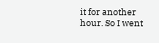it for another hour. So I went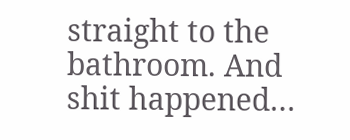straight to the bathroom. And shit happened…